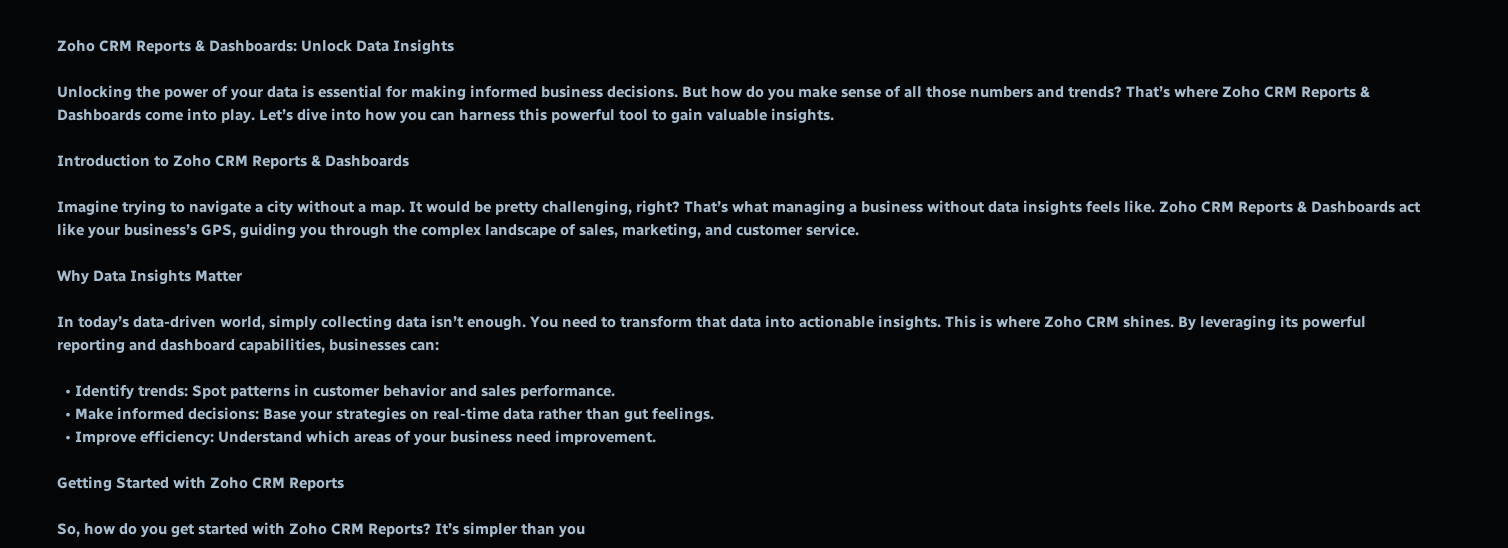Zoho CRM Reports & Dashboards: Unlock Data Insights

Unlocking the power of your data is essential for making informed business decisions. But how do you make sense of all those numbers and trends? That’s where Zoho CRM Reports & Dashboards come into play. Let’s dive into how you can harness this powerful tool to gain valuable insights.

Introduction to Zoho CRM Reports & Dashboards

Imagine trying to navigate a city without a map. It would be pretty challenging, right? That’s what managing a business without data insights feels like. Zoho CRM Reports & Dashboards act like your business’s GPS, guiding you through the complex landscape of sales, marketing, and customer service.

Why Data Insights Matter

In today’s data-driven world, simply collecting data isn’t enough. You need to transform that data into actionable insights. This is where Zoho CRM shines. By leveraging its powerful reporting and dashboard capabilities, businesses can:

  • Identify trends: Spot patterns in customer behavior and sales performance.
  • Make informed decisions: Base your strategies on real-time data rather than gut feelings.
  • Improve efficiency: Understand which areas of your business need improvement.

Getting Started with Zoho CRM Reports

So, how do you get started with Zoho CRM Reports? It’s simpler than you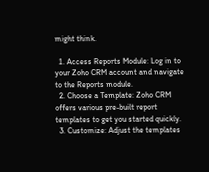might think.

  1. Access Reports Module: Log in to your Zoho CRM account and navigate to the Reports module.
  2. Choose a Template: Zoho CRM offers various pre-built report templates to get you started quickly.
  3. Customize: Adjust the templates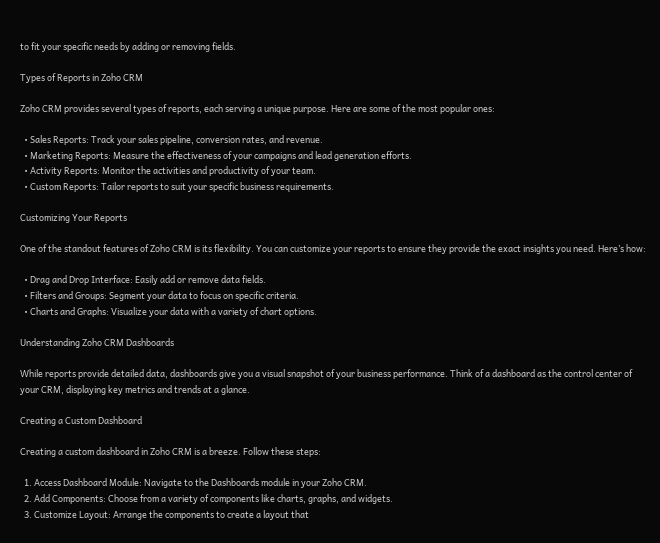to fit your specific needs by adding or removing fields.

Types of Reports in Zoho CRM

Zoho CRM provides several types of reports, each serving a unique purpose. Here are some of the most popular ones:

  • Sales Reports: Track your sales pipeline, conversion rates, and revenue.
  • Marketing Reports: Measure the effectiveness of your campaigns and lead generation efforts.
  • Activity Reports: Monitor the activities and productivity of your team.
  • Custom Reports: Tailor reports to suit your specific business requirements.

Customizing Your Reports

One of the standout features of Zoho CRM is its flexibility. You can customize your reports to ensure they provide the exact insights you need. Here’s how:

  • Drag and Drop Interface: Easily add or remove data fields.
  • Filters and Groups: Segment your data to focus on specific criteria.
  • Charts and Graphs: Visualize your data with a variety of chart options.

Understanding Zoho CRM Dashboards

While reports provide detailed data, dashboards give you a visual snapshot of your business performance. Think of a dashboard as the control center of your CRM, displaying key metrics and trends at a glance.

Creating a Custom Dashboard

Creating a custom dashboard in Zoho CRM is a breeze. Follow these steps:

  1. Access Dashboard Module: Navigate to the Dashboards module in your Zoho CRM.
  2. Add Components: Choose from a variety of components like charts, graphs, and widgets.
  3. Customize Layout: Arrange the components to create a layout that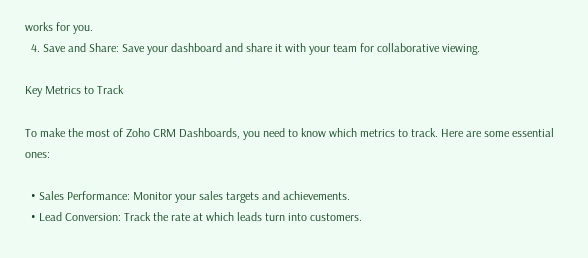works for you.
  4. Save and Share: Save your dashboard and share it with your team for collaborative viewing.

Key Metrics to Track

To make the most of Zoho CRM Dashboards, you need to know which metrics to track. Here are some essential ones:

  • Sales Performance: Monitor your sales targets and achievements.
  • Lead Conversion: Track the rate at which leads turn into customers.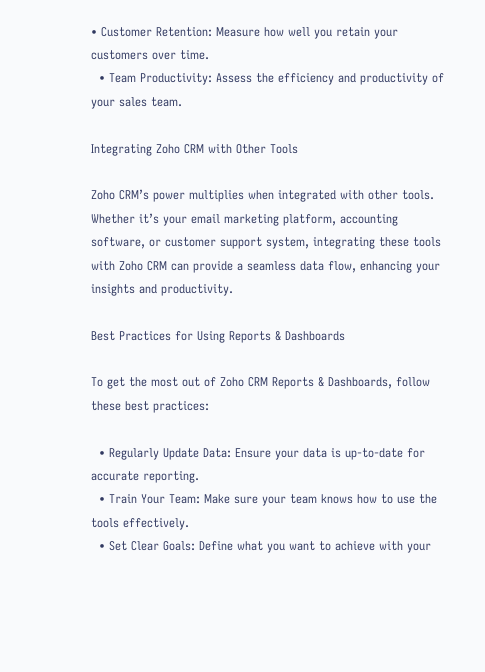• Customer Retention: Measure how well you retain your customers over time.
  • Team Productivity: Assess the efficiency and productivity of your sales team.

Integrating Zoho CRM with Other Tools

Zoho CRM’s power multiplies when integrated with other tools. Whether it’s your email marketing platform, accounting software, or customer support system, integrating these tools with Zoho CRM can provide a seamless data flow, enhancing your insights and productivity.

Best Practices for Using Reports & Dashboards

To get the most out of Zoho CRM Reports & Dashboards, follow these best practices:

  • Regularly Update Data: Ensure your data is up-to-date for accurate reporting.
  • Train Your Team: Make sure your team knows how to use the tools effectively.
  • Set Clear Goals: Define what you want to achieve with your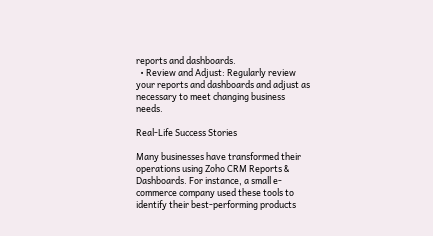reports and dashboards.
  • Review and Adjust: Regularly review your reports and dashboards and adjust as necessary to meet changing business needs.

Real-Life Success Stories

Many businesses have transformed their operations using Zoho CRM Reports & Dashboards. For instance, a small e-commerce company used these tools to identify their best-performing products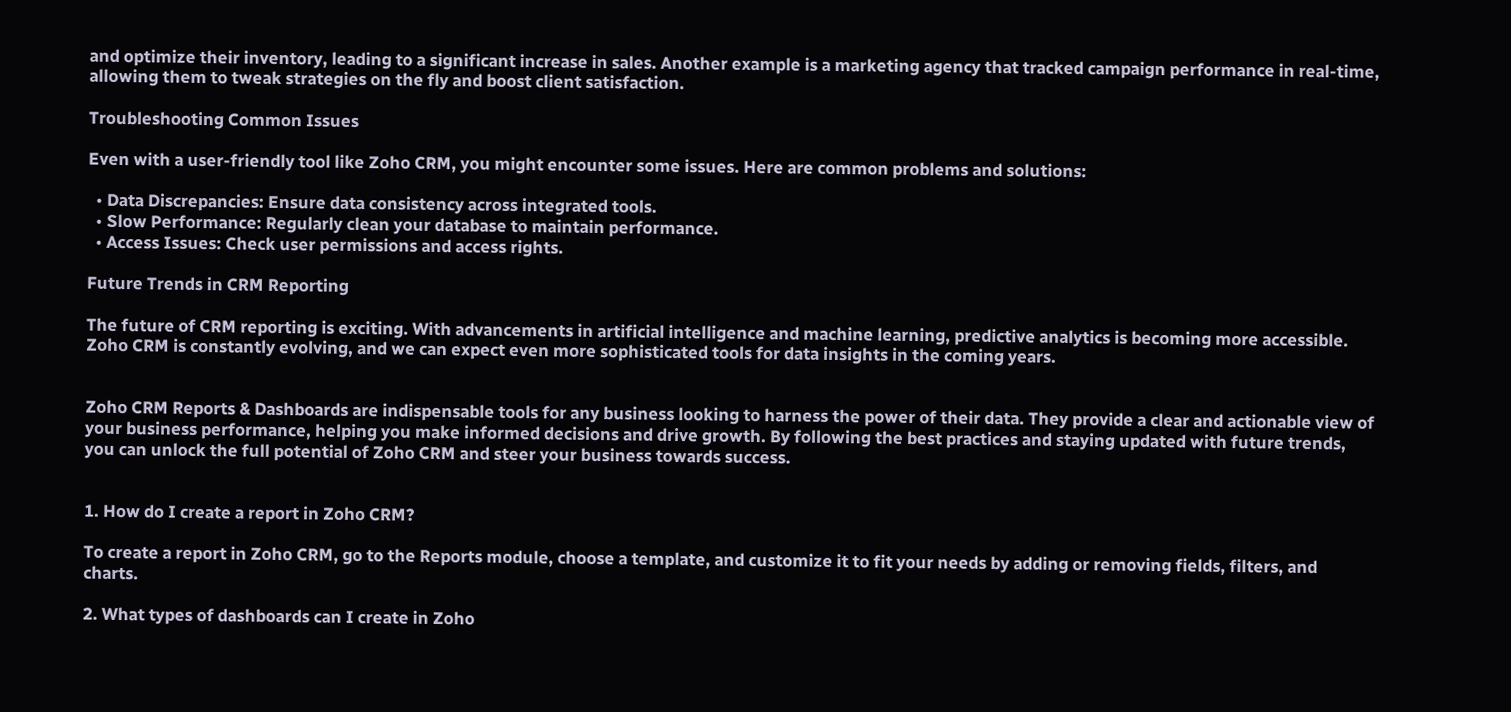and optimize their inventory, leading to a significant increase in sales. Another example is a marketing agency that tracked campaign performance in real-time, allowing them to tweak strategies on the fly and boost client satisfaction.

Troubleshooting Common Issues

Even with a user-friendly tool like Zoho CRM, you might encounter some issues. Here are common problems and solutions:

  • Data Discrepancies: Ensure data consistency across integrated tools.
  • Slow Performance: Regularly clean your database to maintain performance.
  • Access Issues: Check user permissions and access rights.

Future Trends in CRM Reporting

The future of CRM reporting is exciting. With advancements in artificial intelligence and machine learning, predictive analytics is becoming more accessible. Zoho CRM is constantly evolving, and we can expect even more sophisticated tools for data insights in the coming years.


Zoho CRM Reports & Dashboards are indispensable tools for any business looking to harness the power of their data. They provide a clear and actionable view of your business performance, helping you make informed decisions and drive growth. By following the best practices and staying updated with future trends, you can unlock the full potential of Zoho CRM and steer your business towards success.


1. How do I create a report in Zoho CRM?

To create a report in Zoho CRM, go to the Reports module, choose a template, and customize it to fit your needs by adding or removing fields, filters, and charts.

2. What types of dashboards can I create in Zoho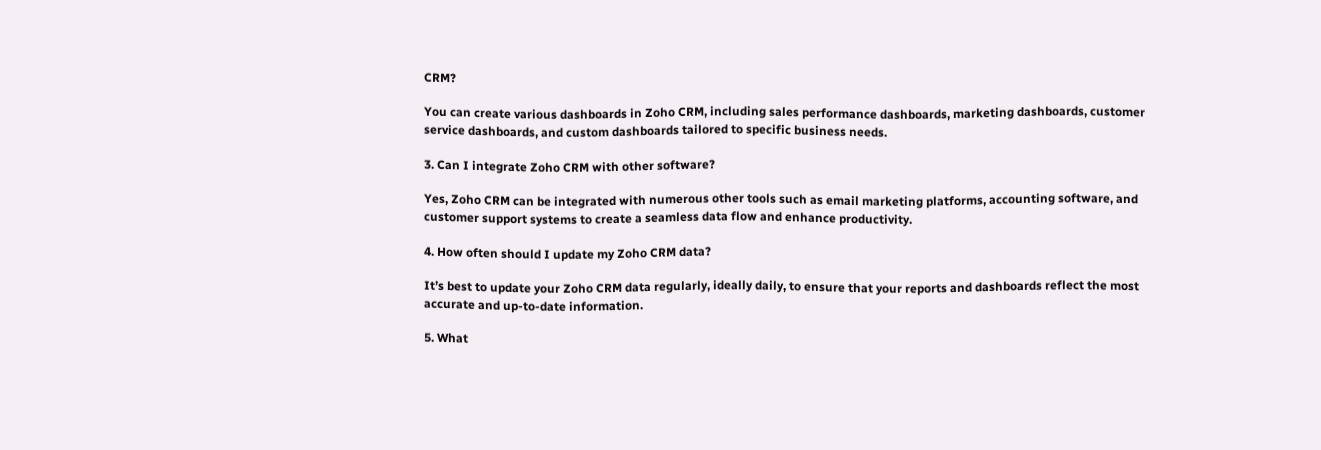CRM?

You can create various dashboards in Zoho CRM, including sales performance dashboards, marketing dashboards, customer service dashboards, and custom dashboards tailored to specific business needs.

3. Can I integrate Zoho CRM with other software?

Yes, Zoho CRM can be integrated with numerous other tools such as email marketing platforms, accounting software, and customer support systems to create a seamless data flow and enhance productivity.

4. How often should I update my Zoho CRM data?

It’s best to update your Zoho CRM data regularly, ideally daily, to ensure that your reports and dashboards reflect the most accurate and up-to-date information.

5. What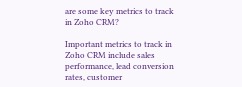are some key metrics to track in Zoho CRM?

Important metrics to track in Zoho CRM include sales performance, lead conversion rates, customer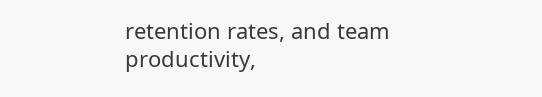retention rates, and team productivity,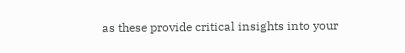as these provide critical insights into your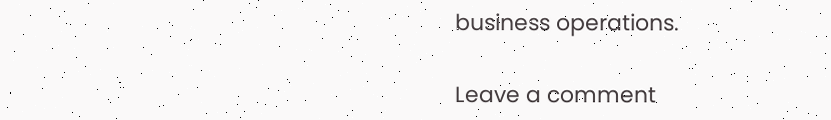business operations.

Leave a comment